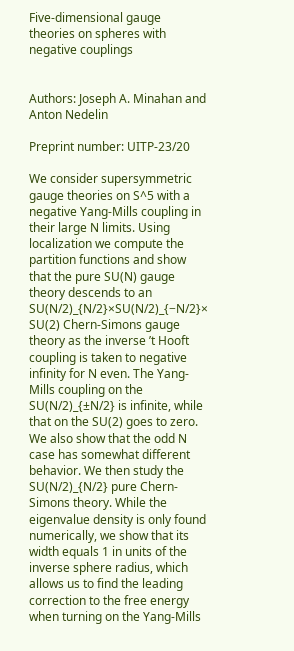Five-dimensional gauge theories on spheres with negative couplings


Authors: Joseph A. Minahan and Anton Nedelin

Preprint number: UITP-23/20

We consider supersymmetric gauge theories on S^5 with a negative Yang-Mills coupling in their large N limits. Using localization we compute the partition functions and show that the pure SU(N) gauge theory descends to an SU(N/2)_{N/2}×SU(N/2)_{−N/2}× SU(2) Chern-Simons gauge theory as the inverse ’t Hooft coupling is taken to negative infinity for N even. The Yang-Mills coupling on the SU(N/2)_{±N/2} is infinite, while that on the SU(2) goes to zero. We also show that the odd N case has somewhat different behavior. We then study the SU(N/2)_{N/2} pure Chern-Simons theory. While the eigenvalue density is only found numerically, we show that its width equals 1 in units of the inverse sphere radius, which allows us to find the leading correction to the free energy when turning on the Yang-Mills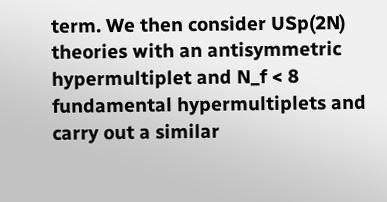term. We then consider USp(2N) theories with an antisymmetric hypermultiplet and N_f < 8 fundamental hypermultiplets and carry out a similar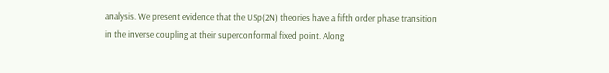analysis. We present evidence that the USp(2N) theories have a fifth order phase transition in the inverse coupling at their superconformal fixed point. Along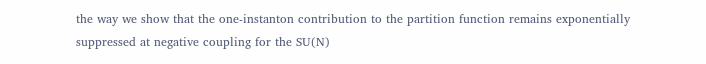the way we show that the one-instanton contribution to the partition function remains exponentially suppressed at negative coupling for the SU(N)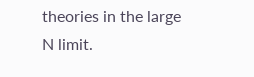theories in the large N limit.